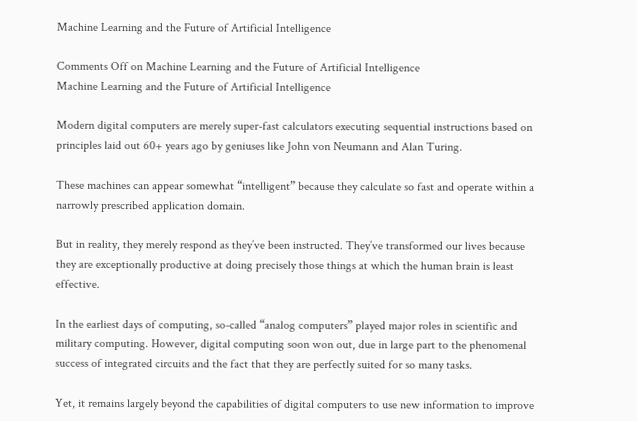Machine Learning and the Future of Artificial Intelligence

Comments Off on Machine Learning and the Future of Artificial Intelligence
Machine Learning and the Future of Artificial Intelligence

Modern digital computers are merely super-fast calculators executing sequential instructions based on principles laid out 60+ years ago by geniuses like John von Neumann and Alan Turing.

These machines can appear somewhat “intelligent” because they calculate so fast and operate within a narrowly prescribed application domain.

But in reality, they merely respond as they’ve been instructed. They’ve transformed our lives because they are exceptionally productive at doing precisely those things at which the human brain is least effective.

In the earliest days of computing, so-called “analog computers” played major roles in scientific and military computing. However, digital computing soon won out, due in large part to the phenomenal success of integrated circuits and the fact that they are perfectly suited for so many tasks.

Yet, it remains largely beyond the capabilities of digital computers to use new information to improve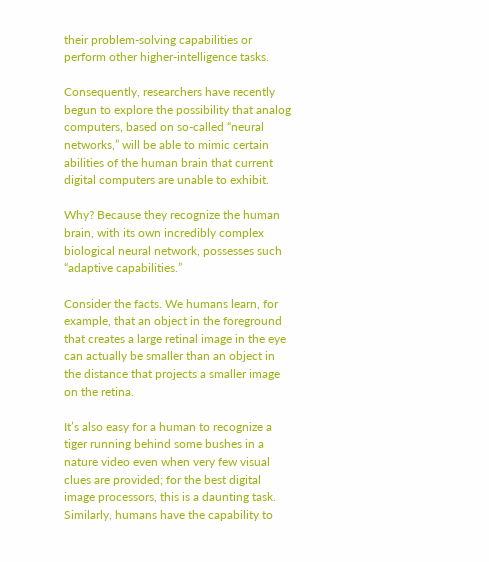their problem-solving capabilities or perform other higher-intelligence tasks.

Consequently, researchers have recently begun to explore the possibility that analog computers, based on so-called “neural networks,” will be able to mimic certain abilities of the human brain that current digital computers are unable to exhibit.

Why? Because they recognize the human brain, with its own incredibly complex biological neural network, possesses such “adaptive capabilities.”

Consider the facts. We humans learn, for example, that an object in the foreground that creates a large retinal image in the eye can actually be smaller than an object in the distance that projects a smaller image on the retina.

It’s also easy for a human to recognize a tiger running behind some bushes in a nature video even when very few visual clues are provided; for the best digital image processors, this is a daunting task. Similarly, humans have the capability to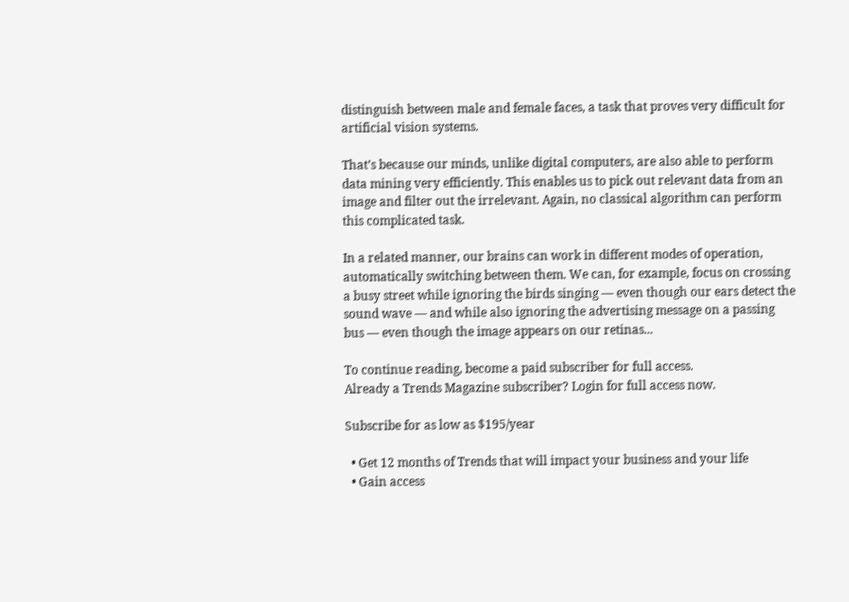distinguish between male and female faces, a task that proves very difficult for artificial vision systems.

That’s because our minds, unlike digital computers, are also able to perform data mining very efficiently. This enables us to pick out relevant data from an image and filter out the irrelevant. Again, no classical algorithm can perform this complicated task.

In a related manner, our brains can work in different modes of operation, automatically switching between them. We can, for example, focus on crossing a busy street while ignoring the birds singing — even though our ears detect the sound wave — and while also ignoring the advertising message on a passing bus — even though the image appears on our retinas...

To continue reading, become a paid subscriber for full access.
Already a Trends Magazine subscriber? Login for full access now.

Subscribe for as low as $195/year

  • Get 12 months of Trends that will impact your business and your life
  • Gain access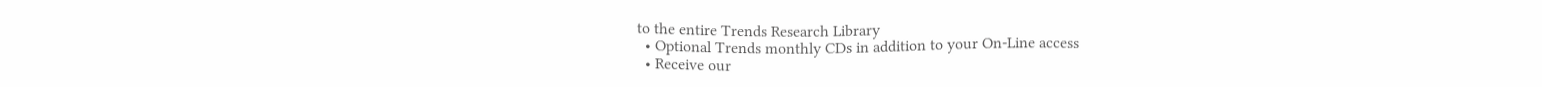to the entire Trends Research Library
  • Optional Trends monthly CDs in addition to your On-Line access
  • Receive our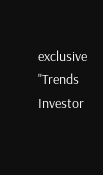exclusive "Trends Investor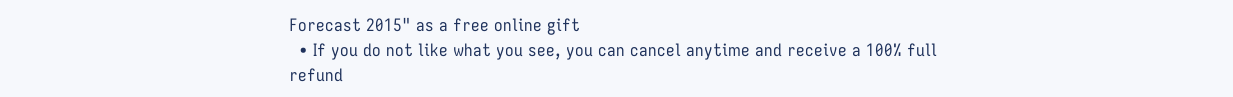Forecast 2015" as a free online gift
  • If you do not like what you see, you can cancel anytime and receive a 100% full refund